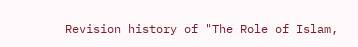Revision history of "The Role of Islam,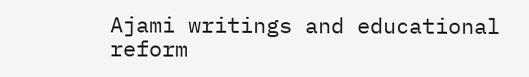Ajami writings and educational reform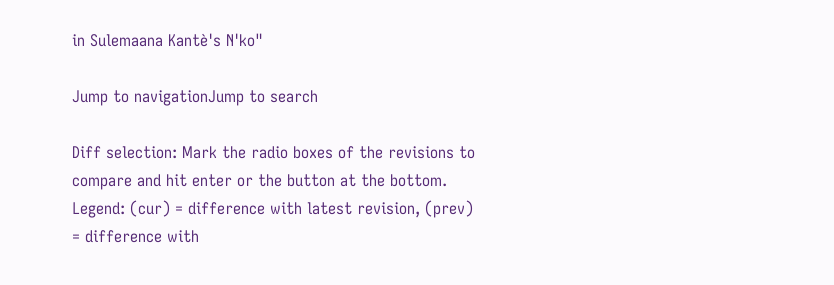in Sulemaana Kantè's N'ko"

Jump to navigationJump to search

Diff selection: Mark the radio boxes of the revisions to compare and hit enter or the button at the bottom.
Legend: (cur) = difference with latest revision, (prev) = difference with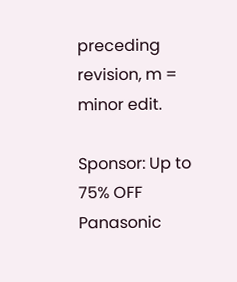preceding revision, m = minor edit.

Sponsor: Up to 75% OFF Panasonic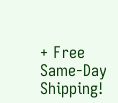+ Free Same-Day Shipping!